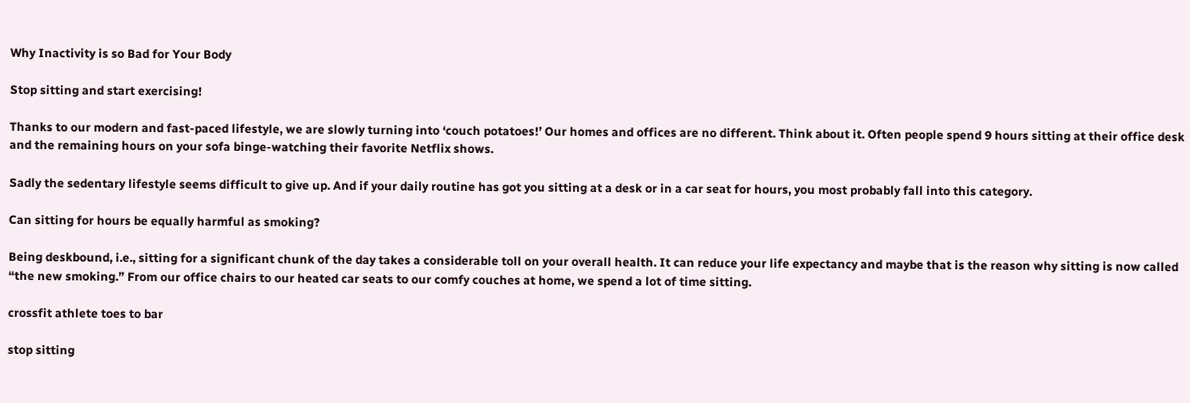Why Inactivity is so Bad for Your Body

Stop sitting and start exercising!

Thanks to our modern and fast-paced lifestyle, we are slowly turning into ‘couch potatoes!’ Our homes and offices are no different. Think about it. Often people spend 9 hours sitting at their office desk and the remaining hours on your sofa binge-watching their favorite Netflix shows.

Sadly the sedentary lifestyle seems difficult to give up. And if your daily routine has got you sitting at a desk or in a car seat for hours, you most probably fall into this category.

Can sitting for hours be equally harmful as smoking?

Being deskbound, i.e., sitting for a significant chunk of the day takes a considerable toll on your overall health. It can reduce your life expectancy and maybe that is the reason why sitting is now called “the new smoking.” From our office chairs to our heated car seats to our comfy couches at home, we spend a lot of time sitting.

crossfit athlete toes to bar

stop sitting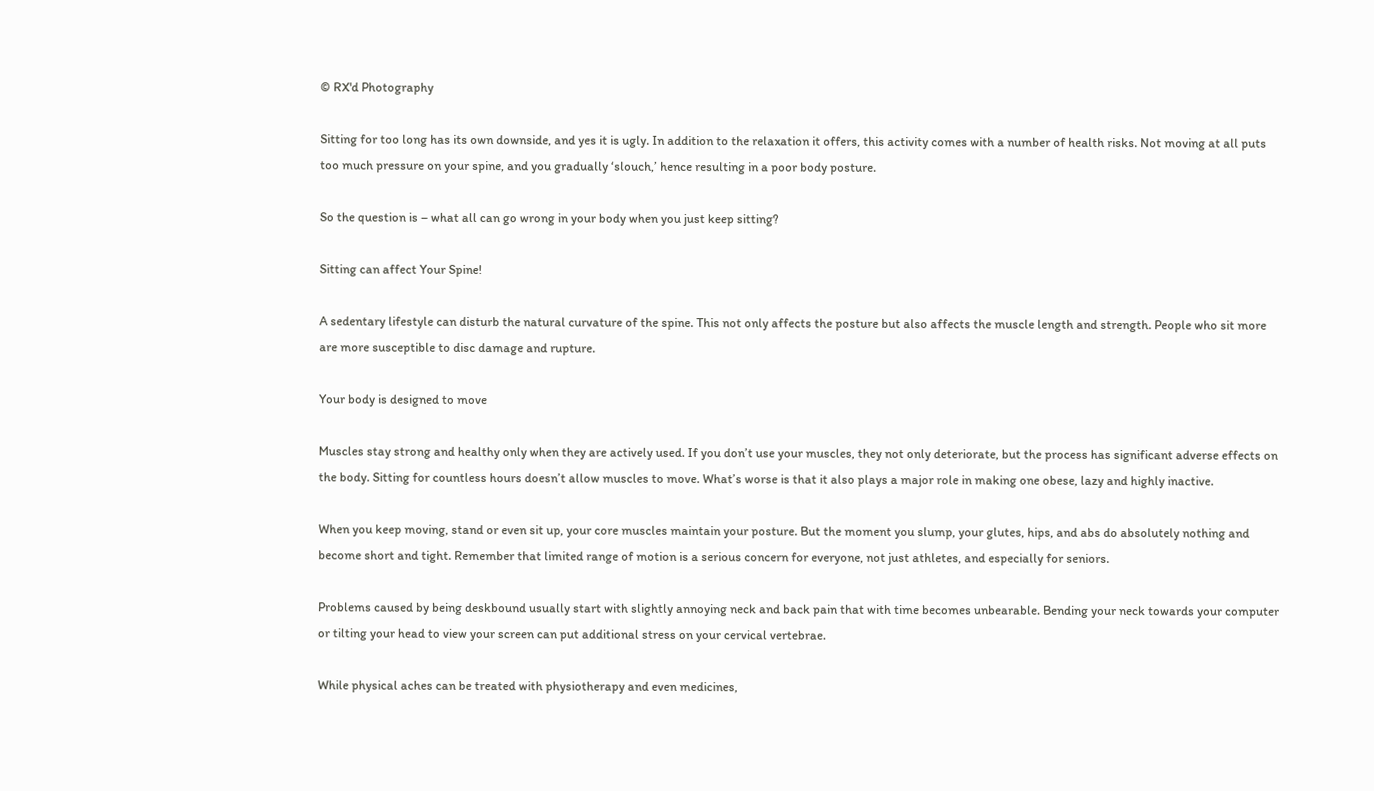© RX'd Photography

Sitting for too long has its own downside, and yes it is ugly. In addition to the relaxation it offers, this activity comes with a number of health risks. Not moving at all puts too much pressure on your spine, and you gradually ‘slouch,’ hence resulting in a poor body posture.

So the question is – what all can go wrong in your body when you just keep sitting?

Sitting can affect Your Spine!

A sedentary lifestyle can disturb the natural curvature of the spine. This not only affects the posture but also affects the muscle length and strength. People who sit more are more susceptible to disc damage and rupture.

Your body is designed to move

Muscles stay strong and healthy only when they are actively used. If you don’t use your muscles, they not only deteriorate, but the process has significant adverse effects on the body. Sitting for countless hours doesn’t allow muscles to move. What’s worse is that it also plays a major role in making one obese, lazy and highly inactive.

When you keep moving, stand or even sit up, your core muscles maintain your posture. But the moment you slump, your glutes, hips, and abs do absolutely nothing and become short and tight. Remember that limited range of motion is a serious concern for everyone, not just athletes, and especially for seniors.

Problems caused by being deskbound usually start with slightly annoying neck and back pain that with time becomes unbearable. Bending your neck towards your computer or tilting your head to view your screen can put additional stress on your cervical vertebrae.

While physical aches can be treated with physiotherapy and even medicines,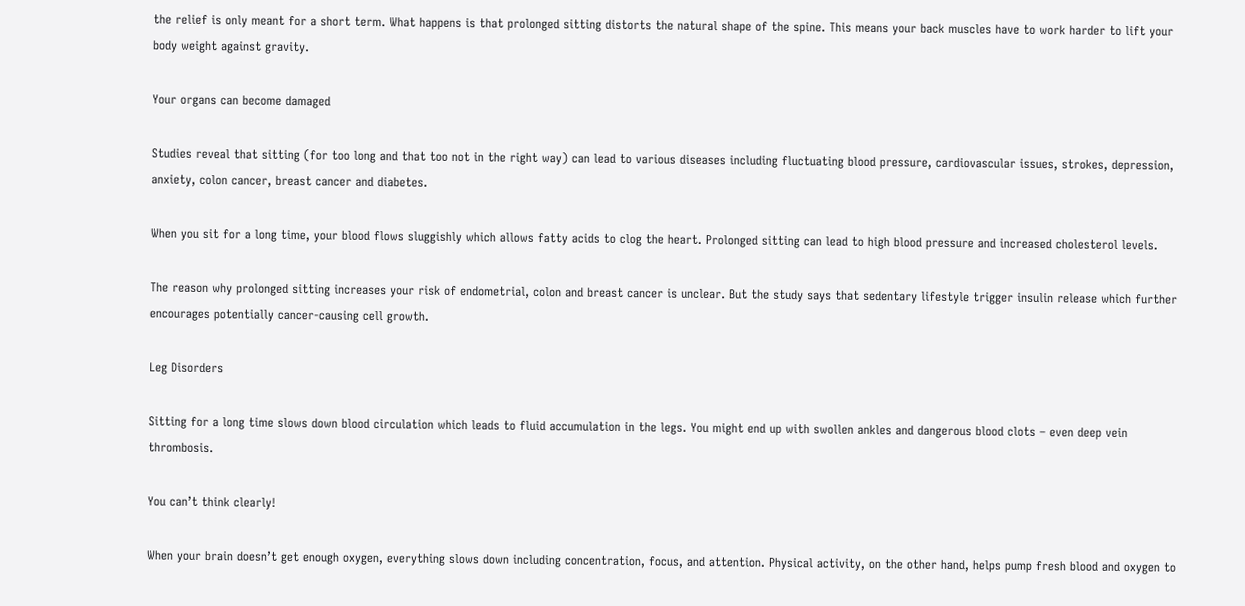the relief is only meant for a short term. What happens is that prolonged sitting distorts the natural shape of the spine. This means your back muscles have to work harder to lift your body weight against gravity.

Your organs can become damaged

Studies reveal that sitting (for too long and that too not in the right way) can lead to various diseases including fluctuating blood pressure, cardiovascular issues, strokes, depression, anxiety, colon cancer, breast cancer and diabetes.

When you sit for a long time, your blood flows sluggishly which allows fatty acids to clog the heart. Prolonged sitting can lead to high blood pressure and increased cholesterol levels.

The reason why prolonged sitting increases your risk of endometrial, colon and breast cancer is unclear. But the study says that sedentary lifestyle trigger insulin release which further encourages potentially cancer-causing cell growth.

Leg Disorders

Sitting for a long time slows down blood circulation which leads to fluid accumulation in the legs. You might end up with swollen ankles and dangerous blood clots – even deep vein thrombosis.

You can’t think clearly!

When your brain doesn’t get enough oxygen, everything slows down including concentration, focus, and attention. Physical activity, on the other hand, helps pump fresh blood and oxygen to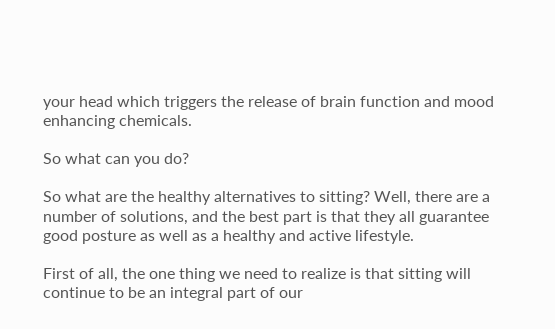your head which triggers the release of brain function and mood enhancing chemicals.

So what can you do?

So what are the healthy alternatives to sitting? Well, there are a number of solutions, and the best part is that they all guarantee good posture as well as a healthy and active lifestyle.

First of all, the one thing we need to realize is that sitting will continue to be an integral part of our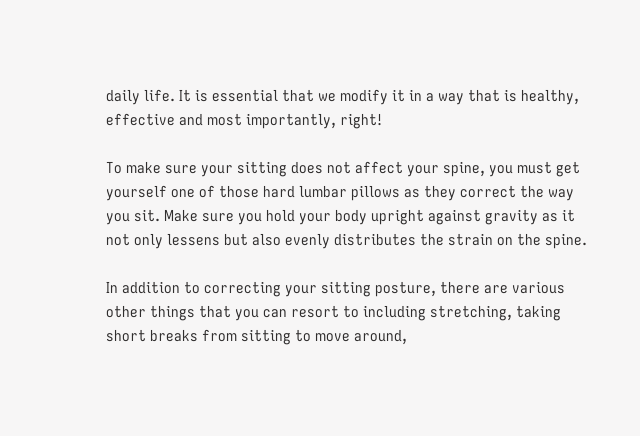daily life. It is essential that we modify it in a way that is healthy, effective and most importantly, right!

To make sure your sitting does not affect your spine, you must get yourself one of those hard lumbar pillows as they correct the way you sit. Make sure you hold your body upright against gravity as it not only lessens but also evenly distributes the strain on the spine.

In addition to correcting your sitting posture, there are various other things that you can resort to including stretching, taking short breaks from sitting to move around,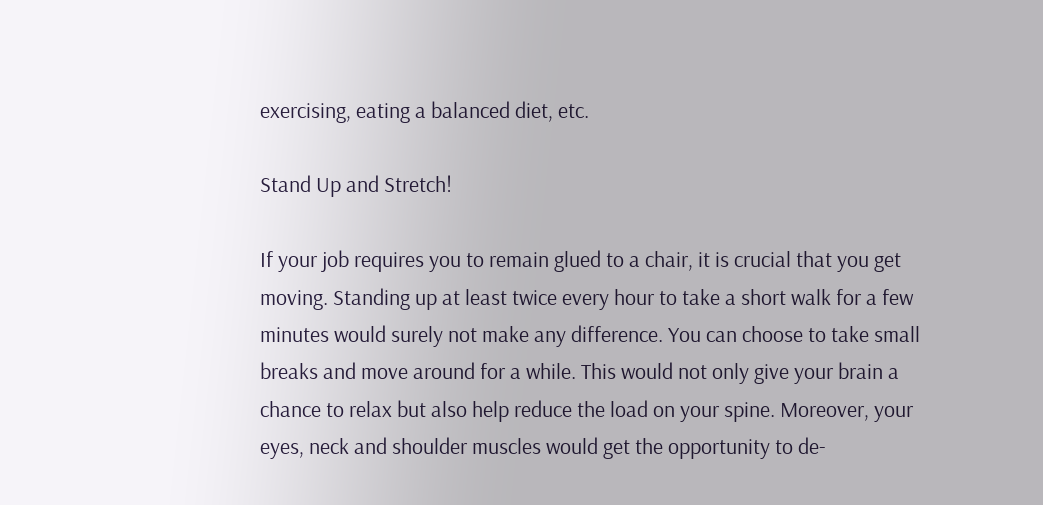exercising, eating a balanced diet, etc.

Stand Up and Stretch!

If your job requires you to remain glued to a chair, it is crucial that you get moving. Standing up at least twice every hour to take a short walk for a few minutes would surely not make any difference. You can choose to take small breaks and move around for a while. This would not only give your brain a chance to relax but also help reduce the load on your spine. Moreover, your eyes, neck and shoulder muscles would get the opportunity to de-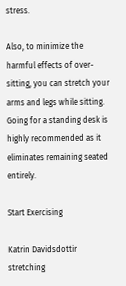stress.

Also, to minimize the harmful effects of over-sitting, you can stretch your arms and legs while sitting. Going for a standing desk is highly recommended as it eliminates remaining seated entirely.

Start Exercising

Katrin Davidsdottir stretching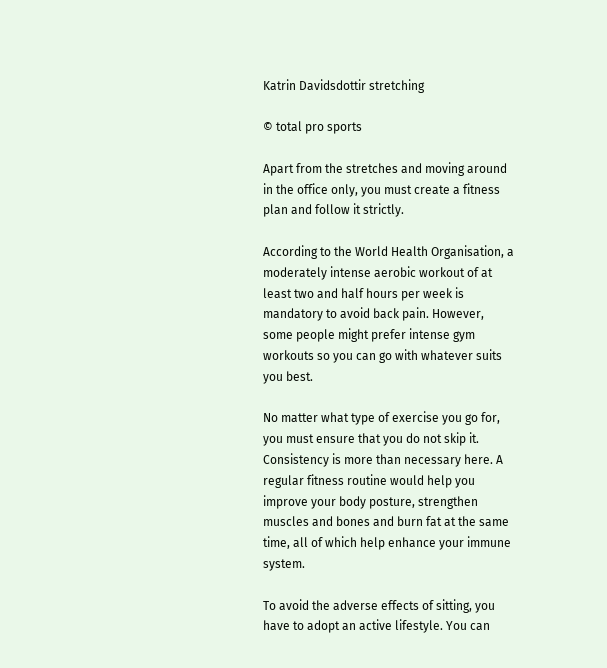Katrin Davidsdottir stretching

© total pro sports

Apart from the stretches and moving around in the office only, you must create a fitness plan and follow it strictly.

According to the World Health Organisation, a moderately intense aerobic workout of at least two and half hours per week is mandatory to avoid back pain. However, some people might prefer intense gym workouts so you can go with whatever suits you best.

No matter what type of exercise you go for, you must ensure that you do not skip it. Consistency is more than necessary here. A regular fitness routine would help you improve your body posture, strengthen muscles and bones and burn fat at the same time, all of which help enhance your immune system.

To avoid the adverse effects of sitting, you have to adopt an active lifestyle. You can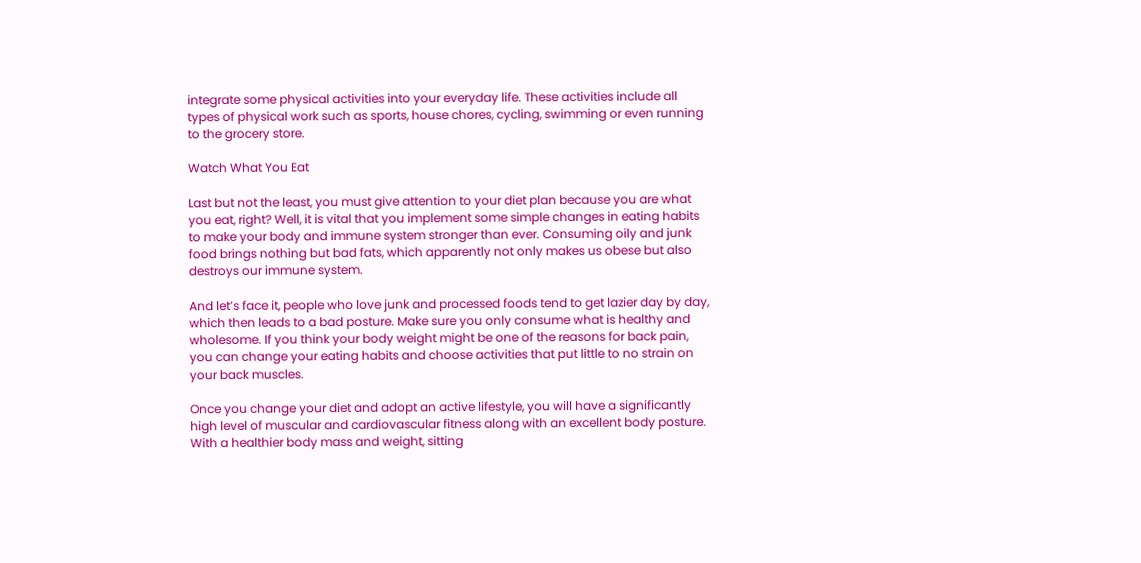integrate some physical activities into your everyday life. These activities include all types of physical work such as sports, house chores, cycling, swimming or even running to the grocery store.

Watch What You Eat

Last but not the least, you must give attention to your diet plan because you are what you eat, right? Well, it is vital that you implement some simple changes in eating habits to make your body and immune system stronger than ever. Consuming oily and junk food brings nothing but bad fats, which apparently not only makes us obese but also destroys our immune system.

And let’s face it, people who love junk and processed foods tend to get lazier day by day, which then leads to a bad posture. Make sure you only consume what is healthy and wholesome. If you think your body weight might be one of the reasons for back pain, you can change your eating habits and choose activities that put little to no strain on your back muscles.

Once you change your diet and adopt an active lifestyle, you will have a significantly high level of muscular and cardiovascular fitness along with an excellent body posture. With a healthier body mass and weight, sitting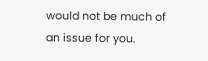would not be much of an issue for you.